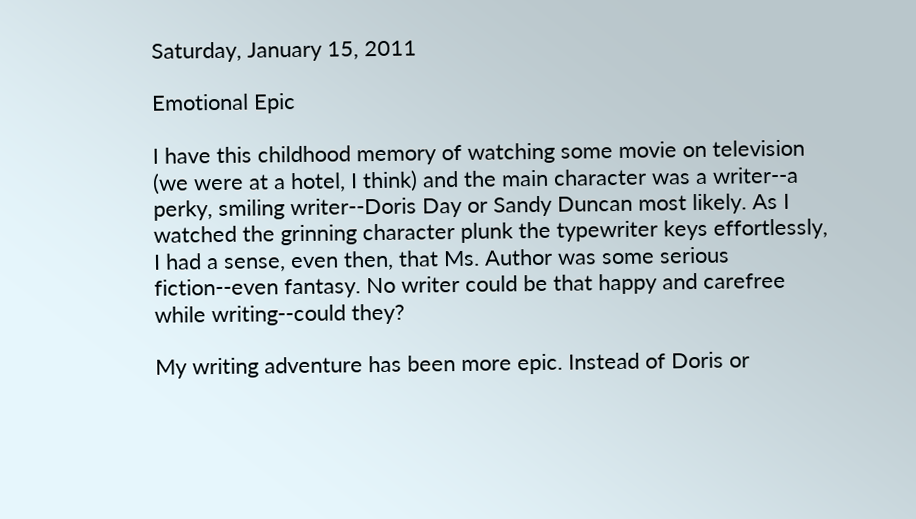Saturday, January 15, 2011

Emotional Epic

I have this childhood memory of watching some movie on television (we were at a hotel, I think) and the main character was a writer--a perky, smiling writer--Doris Day or Sandy Duncan most likely. As I watched the grinning character plunk the typewriter keys effortlessly, I had a sense, even then, that Ms. Author was some serious fiction--even fantasy. No writer could be that happy and carefree while writing--could they?

My writing adventure has been more epic. Instead of Doris or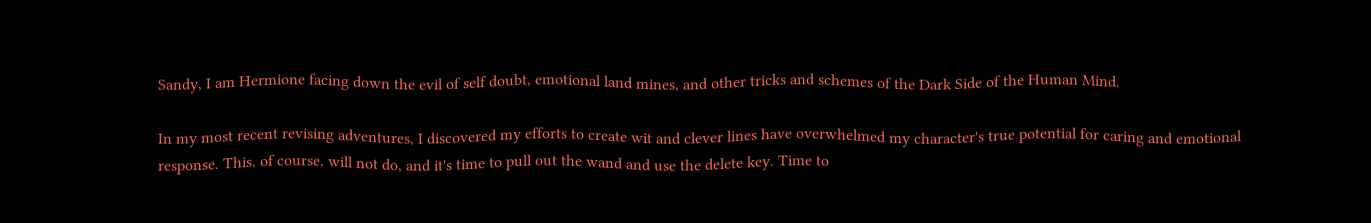Sandy, I am Hermione facing down the evil of self doubt, emotional land mines, and other tricks and schemes of the Dark Side of the Human Mind.

In my most recent revising adventures, I discovered my efforts to create wit and clever lines have overwhelmed my character's true potential for caring and emotional response. This, of course, will not do, and it's time to pull out the wand and use the delete key. Time to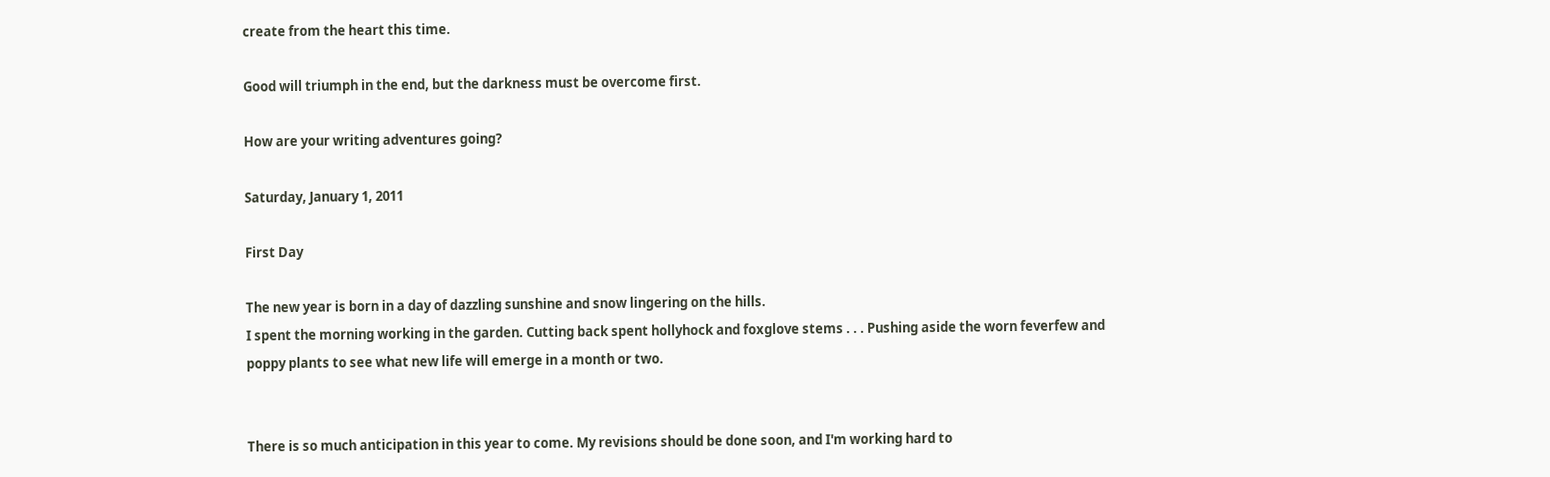create from the heart this time.

Good will triumph in the end, but the darkness must be overcome first.

How are your writing adventures going?

Saturday, January 1, 2011

First Day

The new year is born in a day of dazzling sunshine and snow lingering on the hills.
I spent the morning working in the garden. Cutting back spent hollyhock and foxglove stems . . . Pushing aside the worn feverfew and poppy plants to see what new life will emerge in a month or two.


There is so much anticipation in this year to come. My revisions should be done soon, and I'm working hard to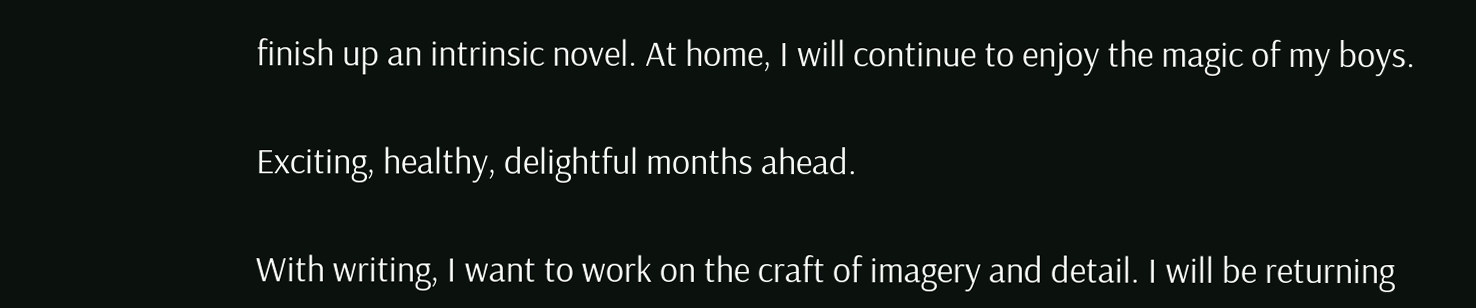finish up an intrinsic novel. At home, I will continue to enjoy the magic of my boys.

Exciting, healthy, delightful months ahead.

With writing, I want to work on the craft of imagery and detail. I will be returning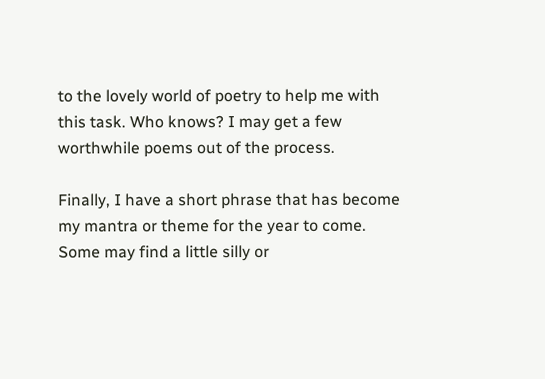to the lovely world of poetry to help me with this task. Who knows? I may get a few worthwhile poems out of the process.

Finally, I have a short phrase that has become my mantra or theme for the year to come. Some may find a little silly or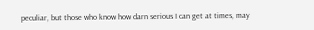peculiar, but those who know how darn serious I can get at times, may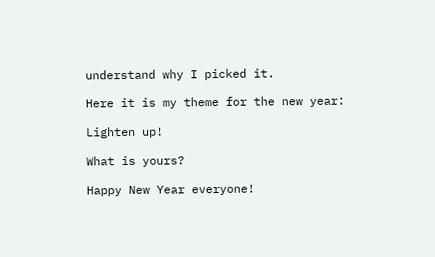understand why I picked it.

Here it is my theme for the new year:

Lighten up!

What is yours?

Happy New Year everyone!